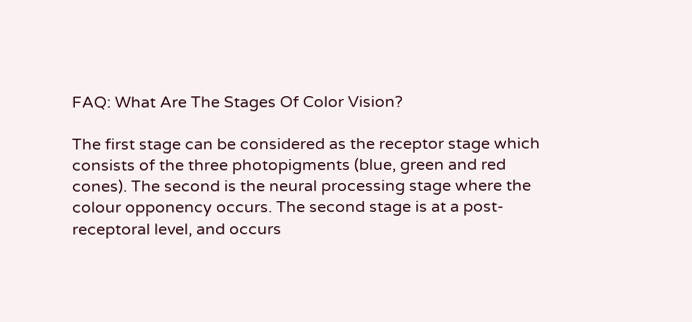FAQ: What Are The Stages Of Color Vision?

The first stage can be considered as the receptor stage which consists of the three photopigments (blue, green and red cones). The second is the neural processing stage where the colour opponency occurs. The second stage is at a post-receptoral level, and occurs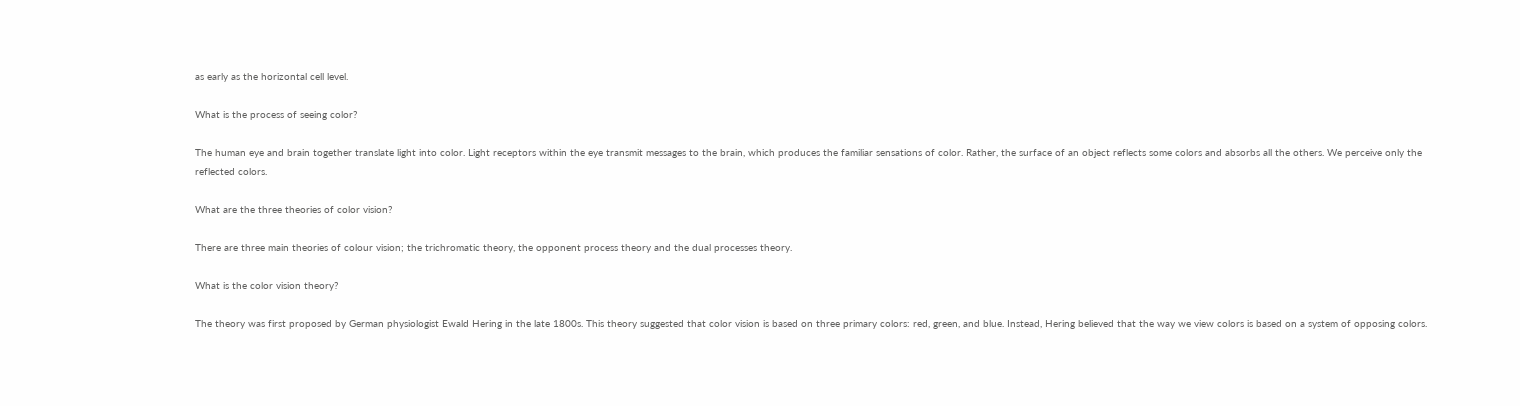as early as the horizontal cell level.

What is the process of seeing color?

The human eye and brain together translate light into color. Light receptors within the eye transmit messages to the brain, which produces the familiar sensations of color. Rather, the surface of an object reflects some colors and absorbs all the others. We perceive only the reflected colors.

What are the three theories of color vision?

There are three main theories of colour vision; the trichromatic theory, the opponent process theory and the dual processes theory.

What is the color vision theory?

The theory was first proposed by German physiologist Ewald Hering in the late 1800s. This theory suggested that color vision is based on three primary colors: red, green, and blue. Instead, Hering believed that the way we view colors is based on a system of opposing colors.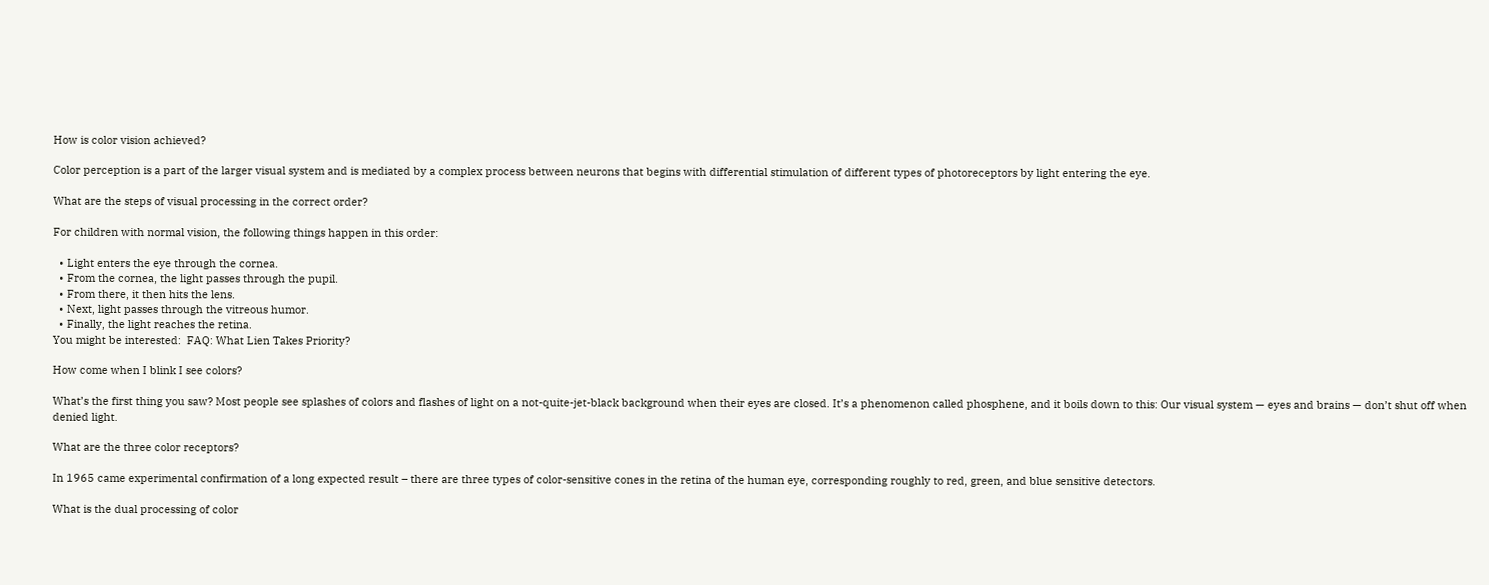How is color vision achieved?

Color perception is a part of the larger visual system and is mediated by a complex process between neurons that begins with differential stimulation of different types of photoreceptors by light entering the eye.

What are the steps of visual processing in the correct order?

For children with normal vision, the following things happen in this order:

  • Light enters the eye through the cornea.
  • From the cornea, the light passes through the pupil.
  • From there, it then hits the lens.
  • Next, light passes through the vitreous humor.
  • Finally, the light reaches the retina.
You might be interested:  FAQ: What Lien Takes Priority?

How come when I blink I see colors?

What’s the first thing you saw? Most people see splashes of colors and flashes of light on a not-quite-jet-black background when their eyes are closed. It’s a phenomenon called phosphene, and it boils down to this: Our visual system — eyes and brains — don’t shut off when denied light.

What are the three color receptors?

In 1965 came experimental confirmation of a long expected result – there are three types of color-sensitive cones in the retina of the human eye, corresponding roughly to red, green, and blue sensitive detectors.

What is the dual processing of color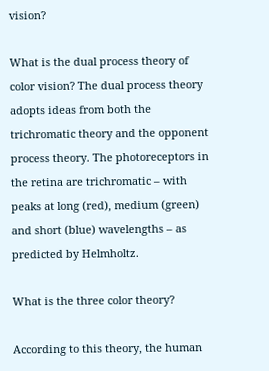vision?

What is the dual process theory of color vision? The dual process theory adopts ideas from both the trichromatic theory and the opponent process theory. The photoreceptors in the retina are trichromatic – with peaks at long (red), medium (green) and short (blue) wavelengths – as predicted by Helmholtz.

What is the three color theory?

According to this theory, the human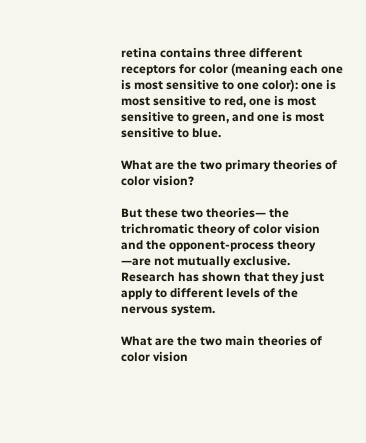retina contains three different receptors for color (meaning each one is most sensitive to one color): one is most sensitive to red, one is most sensitive to green, and one is most sensitive to blue.

What are the two primary theories of color vision?

But these two theories— the trichromatic theory of color vision and the opponent-process theory —are not mutually exclusive. Research has shown that they just apply to different levels of the nervous system.

What are the two main theories of color vision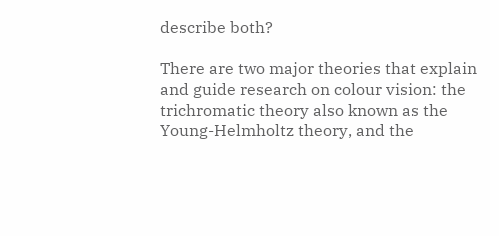describe both?

There are two major theories that explain and guide research on colour vision: the trichromatic theory also known as the Young-Helmholtz theory, and the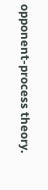opponent-process theory.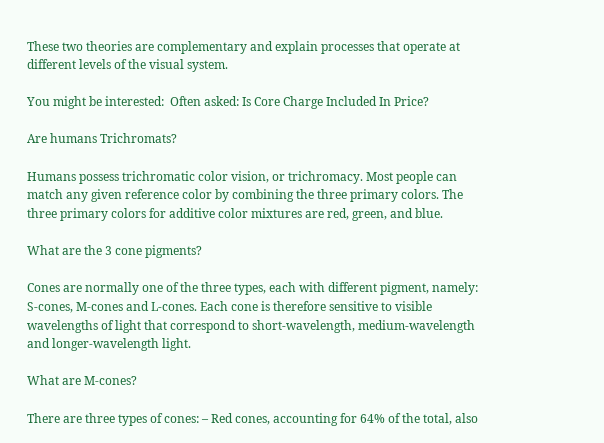These two theories are complementary and explain processes that operate at different levels of the visual system.

You might be interested:  Often asked: Is Core Charge Included In Price?

Are humans Trichromats?

Humans possess trichromatic color vision, or trichromacy. Most people can match any given reference color by combining the three primary colors. The three primary colors for additive color mixtures are red, green, and blue.

What are the 3 cone pigments?

Cones are normally one of the three types, each with different pigment, namely: S-cones, M-cones and L-cones. Each cone is therefore sensitive to visible wavelengths of light that correspond to short-wavelength, medium-wavelength and longer-wavelength light.

What are M-cones?

There are three types of cones: – Red cones, accounting for 64% of the total, also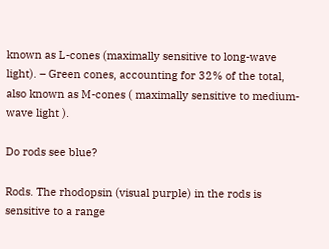known as L-cones (maximally sensitive to long-wave light). – Green cones, accounting for 32% of the total, also known as M-cones ( maximally sensitive to medium-wave light ).

Do rods see blue?

Rods. The rhodopsin (visual purple) in the rods is sensitive to a range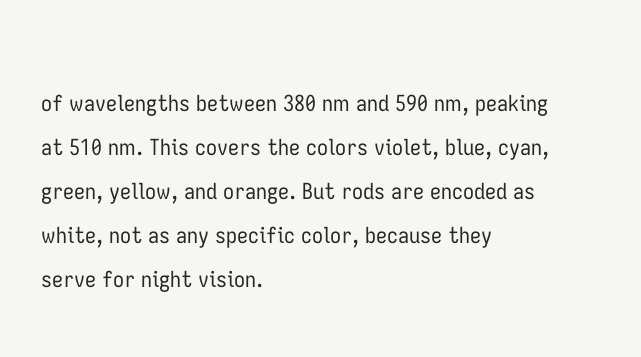of wavelengths between 380 nm and 590 nm, peaking at 510 nm. This covers the colors violet, blue, cyan, green, yellow, and orange. But rods are encoded as white, not as any specific color, because they serve for night vision.